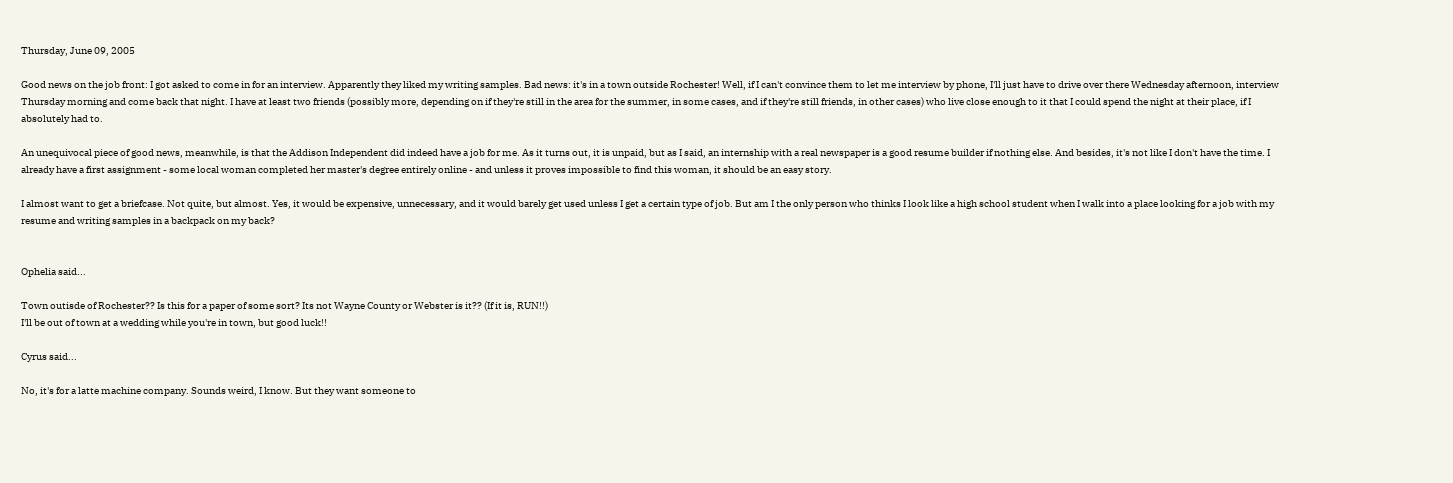Thursday, June 09, 2005

Good news on the job front: I got asked to come in for an interview. Apparently they liked my writing samples. Bad news: it's in a town outside Rochester! Well, if I can't convince them to let me interview by phone, I'll just have to drive over there Wednesday afternoon, interview Thursday morning and come back that night. I have at least two friends (possibly more, depending on if they're still in the area for the summer, in some cases, and if they're still friends, in other cases) who live close enough to it that I could spend the night at their place, if I absolutely had to.

An unequivocal piece of good news, meanwhile, is that the Addison Independent did indeed have a job for me. As it turns out, it is unpaid, but as I said, an internship with a real newspaper is a good resume builder if nothing else. And besides, it's not like I don't have the time. I already have a first assignment - some local woman completed her master's degree entirely online - and unless it proves impossible to find this woman, it should be an easy story.

I almost want to get a briefcase. Not quite, but almost. Yes, it would be expensive, unnecessary, and it would barely get used unless I get a certain type of job. But am I the only person who thinks I look like a high school student when I walk into a place looking for a job with my resume and writing samples in a backpack on my back?


Ophelia said...

Town outisde of Rochester?? Is this for a paper of some sort? Its not Wayne County or Webster is it?? (If it is, RUN!!)
I'll be out of town at a wedding while you're in town, but good luck!!

Cyrus said...

No, it's for a latte machine company. Sounds weird, I know. But they want someone to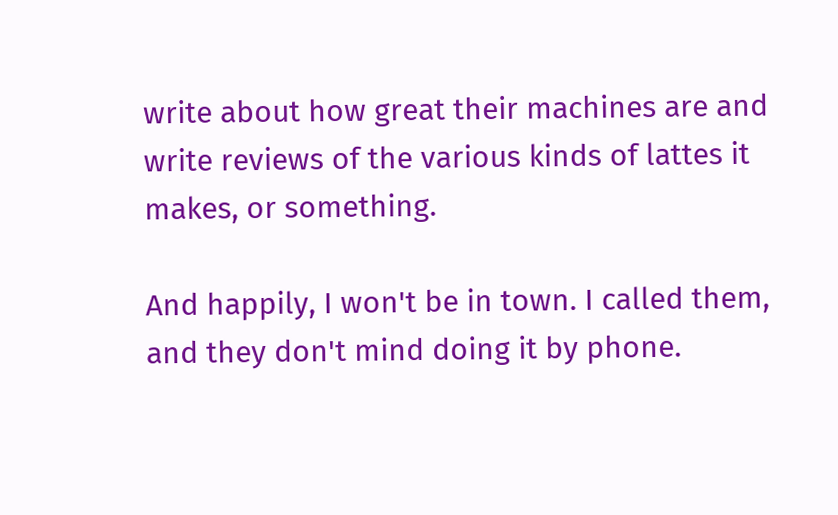write about how great their machines are and write reviews of the various kinds of lattes it makes, or something.

And happily, I won't be in town. I called them, and they don't mind doing it by phone.